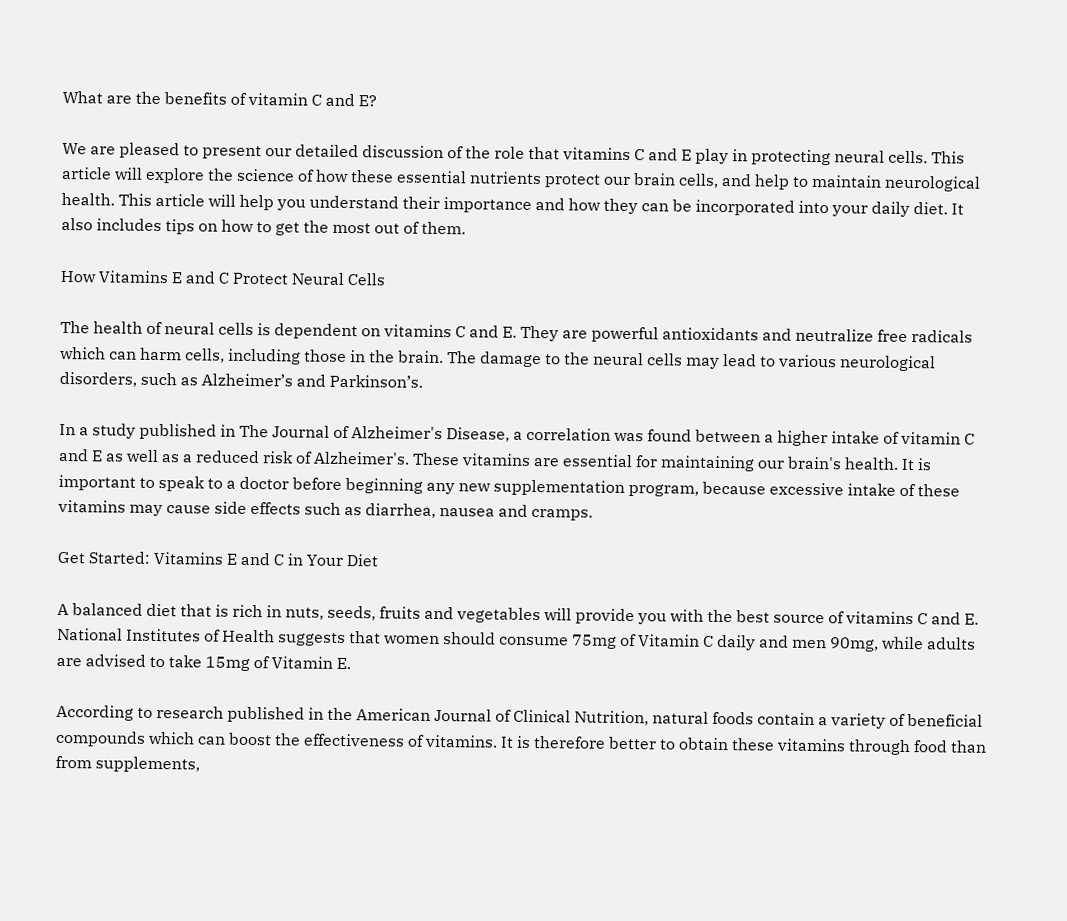What are the benefits of vitamin C and E?

We are pleased to present our detailed discussion of the role that vitamins C and E play in protecting neural cells. This article will explore the science of how these essential nutrients protect our brain cells, and help to maintain neurological health. This article will help you understand their importance and how they can be incorporated into your daily diet. It also includes tips on how to get the most out of them.

How Vitamins E and C Protect Neural Cells

The health of neural cells is dependent on vitamins C and E. They are powerful antioxidants and neutralize free radicals which can harm cells, including those in the brain. The damage to the neural cells may lead to various neurological disorders, such as Alzheimer’s and Parkinson’s.

In a study published in The Journal of Alzheimer's Disease, a correlation was found between a higher intake of vitamin C and E as well as a reduced risk of Alzheimer's. These vitamins are essential for maintaining our brain's health. It is important to speak to a doctor before beginning any new supplementation program, because excessive intake of these vitamins may cause side effects such as diarrhea, nausea and cramps.

Get Started: Vitamins E and C in Your Diet

A balanced diet that is rich in nuts, seeds, fruits and vegetables will provide you with the best source of vitamins C and E. National Institutes of Health suggests that women should consume 75mg of Vitamin C daily and men 90mg, while adults are advised to take 15mg of Vitamin E.

According to research published in the American Journal of Clinical Nutrition, natural foods contain a variety of beneficial compounds which can boost the effectiveness of vitamins. It is therefore better to obtain these vitamins through food than from supplements,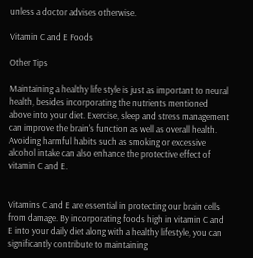unless a doctor advises otherwise.

Vitamin C and E Foods

Other Tips

Maintaining a healthy life style is just as important to neural health, besides incorporating the nutrients mentioned above into your diet. Exercise, sleep and stress management can improve the brain's function as well as overall health. Avoiding harmful habits such as smoking or excessive alcohol intake can also enhance the protective effect of vitamin C and E.


Vitamins C and E are essential in protecting our brain cells from damage. By incorporating foods high in vitamin C and E into your daily diet along with a healthy lifestyle, you can significantly contribute to maintaining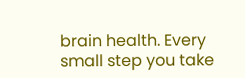brain health. Every small step you take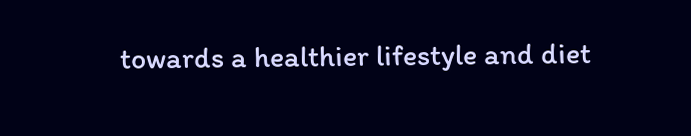towards a healthier lifestyle and diet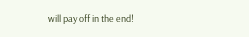will pay off in the end!